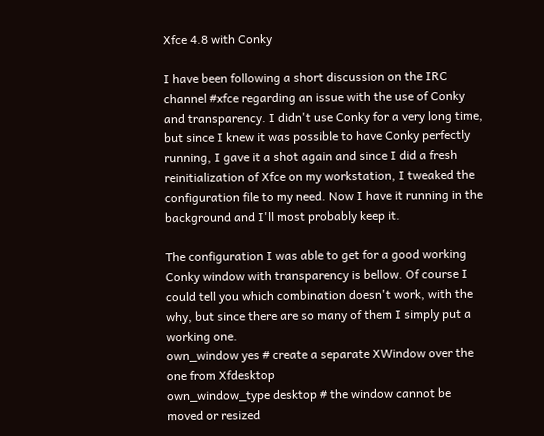Xfce 4.8 with Conky

I have been following a short discussion on the IRC channel #xfce regarding an issue with the use of Conky and transparency. I didn't use Conky for a very long time, but since I knew it was possible to have Conky perfectly running, I gave it a shot again and since I did a fresh reinitialization of Xfce on my workstation, I tweaked the configuration file to my need. Now I have it running in the background and I'll most probably keep it.

The configuration I was able to get for a good working Conky window with transparency is bellow. Of course I could tell you which combination doesn't work, with the why, but since there are so many of them I simply put a working one.
own_window yes # create a separate XWindow over the one from Xfdesktop
own_window_type desktop # the window cannot be moved or resized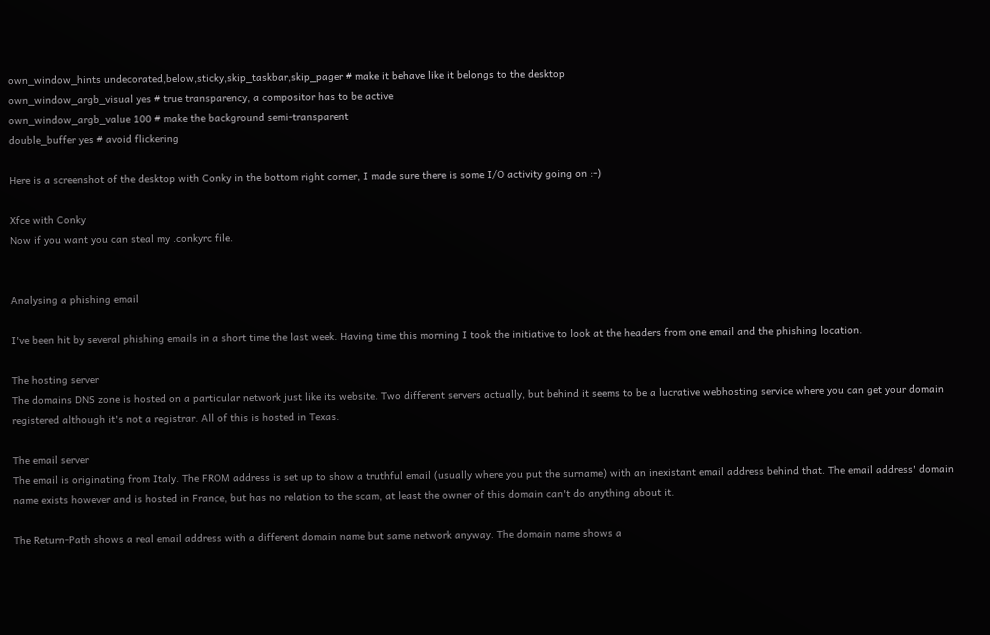own_window_hints undecorated,below,sticky,skip_taskbar,skip_pager # make it behave like it belongs to the desktop
own_window_argb_visual yes # true transparency, a compositor has to be active
own_window_argb_value 100 # make the background semi-transparent
double_buffer yes # avoid flickering

Here is a screenshot of the desktop with Conky in the bottom right corner, I made sure there is some I/O activity going on :-)

Xfce with Conky
Now if you want you can steal my .conkyrc file.


Analysing a phishing email

I've been hit by several phishing emails in a short time the last week. Having time this morning I took the initiative to look at the headers from one email and the phishing location.

The hosting server
The domains DNS zone is hosted on a particular network just like its website. Two different servers actually, but behind it seems to be a lucrative webhosting service where you can get your domain registered although it's not a registrar. All of this is hosted in Texas.

The email server
The email is originating from Italy. The FROM address is set up to show a truthful email (usually where you put the surname) with an inexistant email address behind that. The email address' domain name exists however and is hosted in France, but has no relation to the scam, at least the owner of this domain can't do anything about it.

The Return-Path shows a real email address with a different domain name but same network anyway. The domain name shows a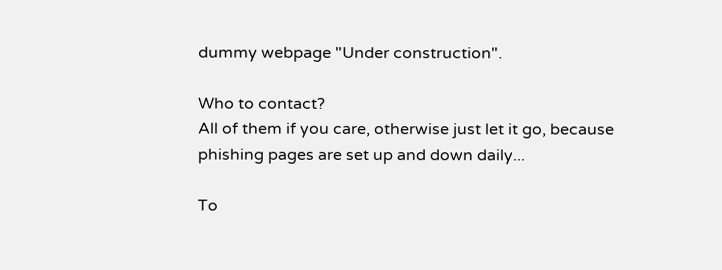dummy webpage "Under construction".

Who to contact?
All of them if you care, otherwise just let it go, because phishing pages are set up and down daily...

To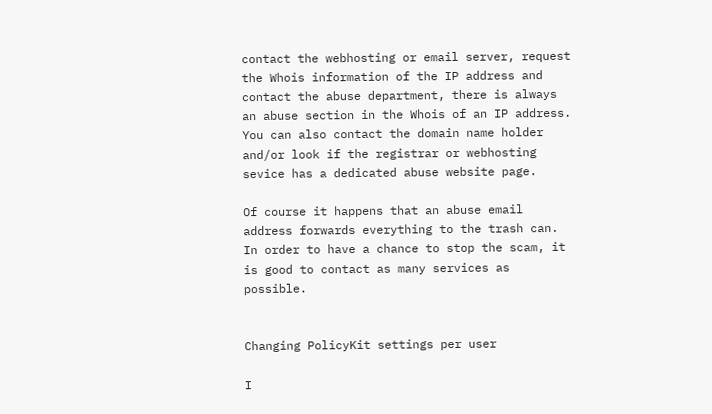contact the webhosting or email server, request the Whois information of the IP address and contact the abuse department, there is always an abuse section in the Whois of an IP address. You can also contact the domain name holder and/or look if the registrar or webhosting sevice has a dedicated abuse website page.

Of course it happens that an abuse email address forwards everything to the trash can. In order to have a chance to stop the scam, it is good to contact as many services as possible.


Changing PolicyKit settings per user

I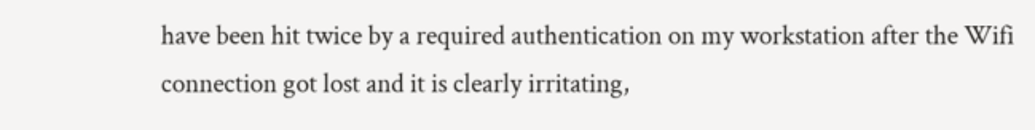have been hit twice by a required authentication on my workstation after the Wifi connection got lost and it is clearly irritating,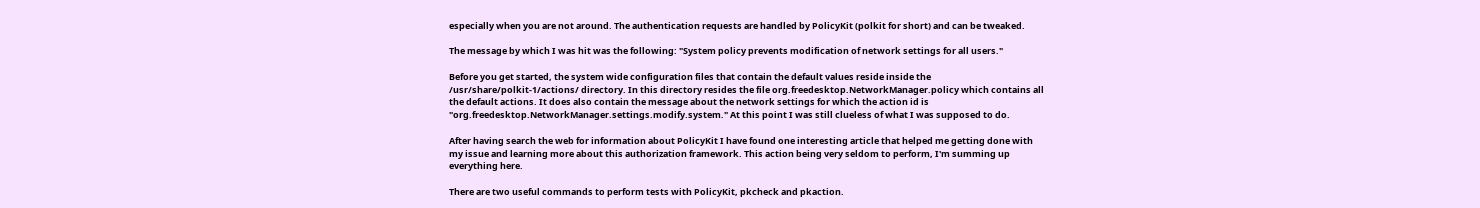especially when you are not around. The authentication requests are handled by PolicyKit (polkit for short) and can be tweaked.

The message by which I was hit was the following: "System policy prevents modification of network settings for all users."

Before you get started, the system wide configuration files that contain the default values reside inside the /usr/share/polkit-1/actions/ directory. In this directory resides the file org.freedesktop.NetworkManager.policy which contains all the default actions. It does also contain the message about the network settings for which the action id is "org.freedesktop.NetworkManager.settings.modify.system." At this point I was still clueless of what I was supposed to do.

After having search the web for information about PolicyKit I have found one interesting article that helped me getting done with my issue and learning more about this authorization framework. This action being very seldom to perform, I'm summing up everything here.

There are two useful commands to perform tests with PolicyKit, pkcheck and pkaction.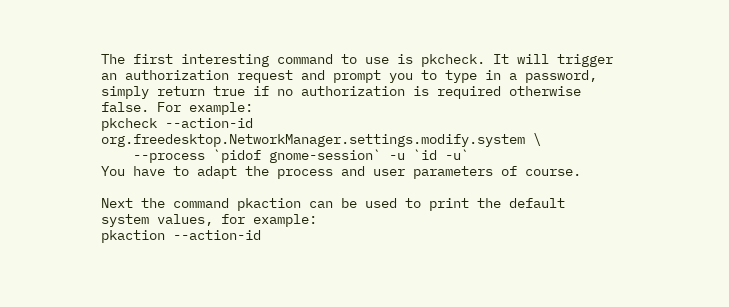The first interesting command to use is pkcheck. It will trigger an authorization request and prompt you to type in a password, simply return true if no authorization is required otherwise false. For example:
pkcheck --action-id org.freedesktop.NetworkManager.settings.modify.system \
    --process `pidof gnome-session` -u `id -u`
You have to adapt the process and user parameters of course.

Next the command pkaction can be used to print the default system values, for example:
pkaction --action-id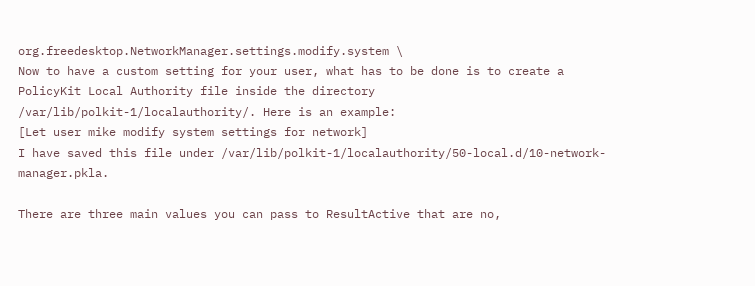org.freedesktop.NetworkManager.settings.modify.system \
Now to have a custom setting for your user, what has to be done is to create a PolicyKit Local Authority file inside the directory /var/lib/polkit-1/localauthority/. Here is an example:
[Let user mike modify system settings for network]
I have saved this file under /var/lib/polkit-1/localauthority/50-local.d/10-network-manager.pkla.

There are three main values you can pass to ResultActive that are no,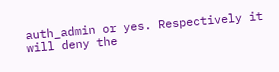auth_admin or yes. Respectively it will deny the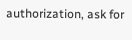authorization, ask for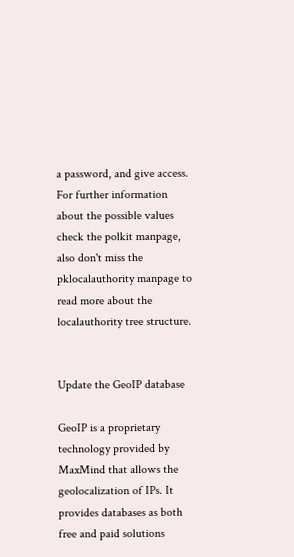a password, and give access. For further information about the possible values check the polkit manpage, also don't miss the pklocalauthority manpage to read more about the localauthority tree structure.


Update the GeoIP database

GeoIP is a proprietary technology provided by MaxMind that allows the geolocalization of IPs. It provides databases as both free and paid solutions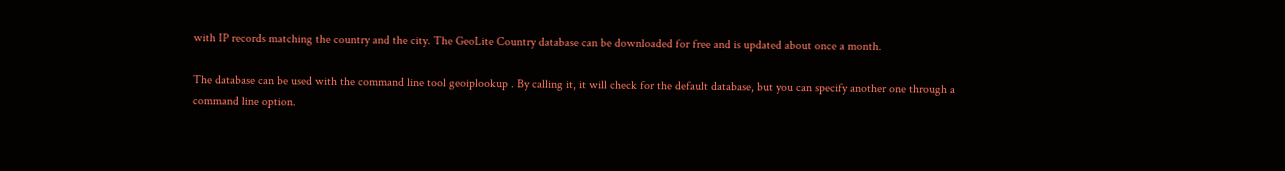with IP records matching the country and the city. The GeoLite Country database can be downloaded for free and is updated about once a month.

The database can be used with the command line tool geoiplookup . By calling it, it will check for the default database, but you can specify another one through a command line option.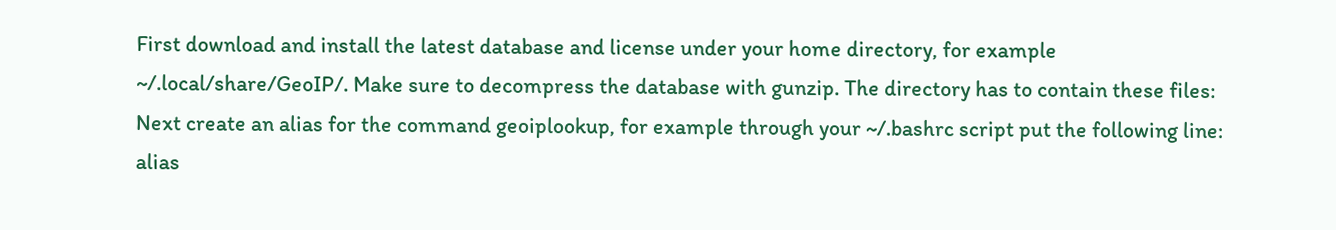First download and install the latest database and license under your home directory, for example ~/.local/share/GeoIP/. Make sure to decompress the database with gunzip. The directory has to contain these files:
Next create an alias for the command geoiplookup, for example through your ~/.bashrc script put the following line:
alias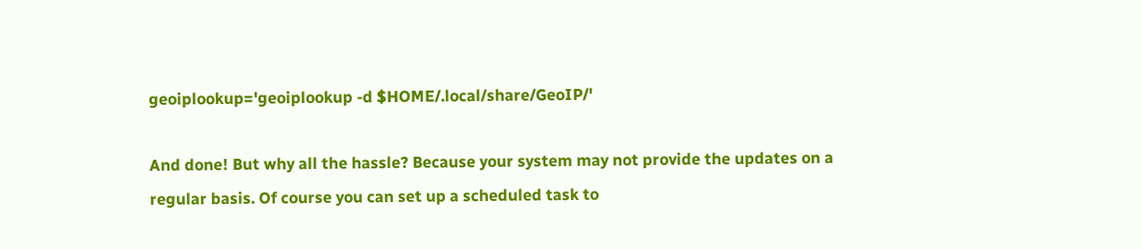geoiplookup='geoiplookup -d $HOME/.local/share/GeoIP/'

And done! But why all the hassle? Because your system may not provide the updates on a regular basis. Of course you can set up a scheduled task to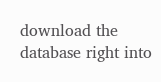download the database right into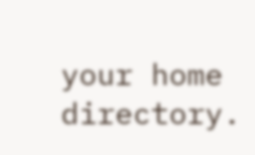your home directory.